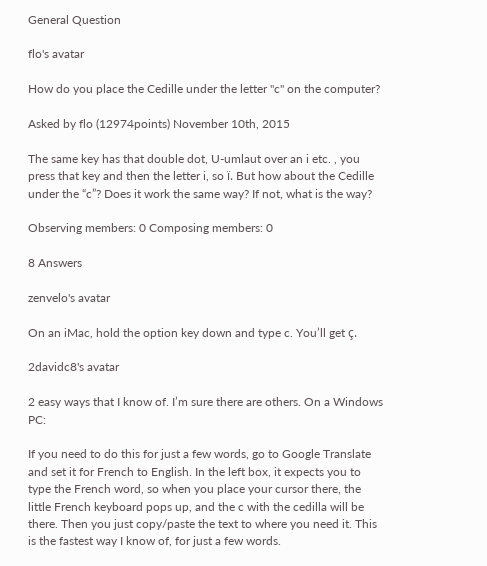General Question

flo's avatar

How do you place the Cedille under the letter "c" on the computer?

Asked by flo (12974points) November 10th, 2015

The same key has that double dot, U-umlaut over an i etc. , you press that key and then the letter i, so ï. But how about the Cedille under the “c”? Does it work the same way? If not, what is the way?

Observing members: 0 Composing members: 0

8 Answers

zenvelo's avatar

On an iMac, hold the option key down and type c. You’ll get ç.

2davidc8's avatar

2 easy ways that I know of. I’m sure there are others. On a Windows PC:

If you need to do this for just a few words, go to Google Translate and set it for French to English. In the left box, it expects you to type the French word, so when you place your cursor there, the little French keyboard pops up, and the c with the cedilla will be there. Then you just copy/paste the text to where you need it. This is the fastest way I know of, for just a few words.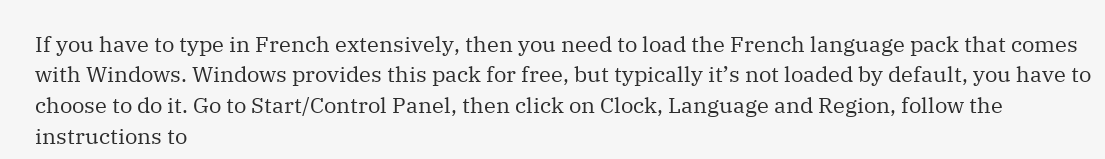If you have to type in French extensively, then you need to load the French language pack that comes with Windows. Windows provides this pack for free, but typically it’s not loaded by default, you have to choose to do it. Go to Start/Control Panel, then click on Clock, Language and Region, follow the instructions to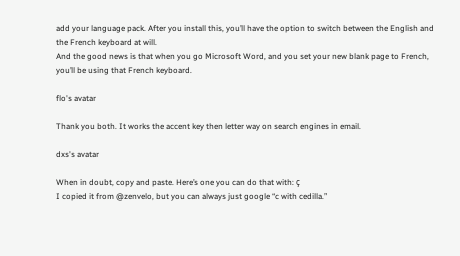add your language pack. After you install this, you’ll have the option to switch between the English and the French keyboard at will.
And the good news is that when you go Microsoft Word, and you set your new blank page to French, you’ll be using that French keyboard.

flo's avatar

Thank you both. It works the accent key then letter way on search engines in email.

dxs's avatar

When in doubt, copy and paste. Here’s one you can do that with: ç
I copied it from @zenvelo, but you can always just google “c with cedilla.”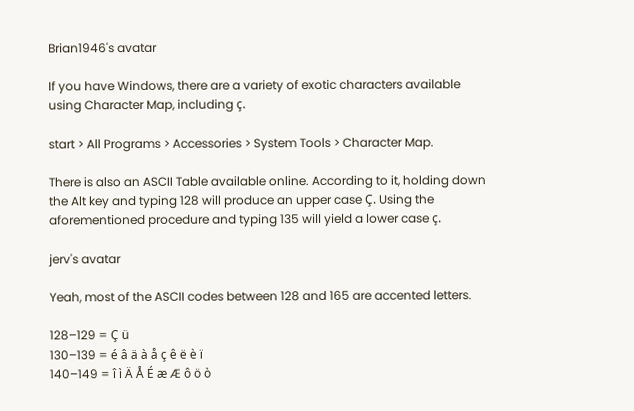Brian1946's avatar

If you have Windows, there are a variety of exotic characters available using Character Map, including ç.

start > All Programs > Accessories > System Tools > Character Map.

There is also an ASCII Table available online. According to it, holding down the Alt key and typing 128 will produce an upper case Ç. Using the aforementioned procedure and typing 135 will yield a lower case ç.

jerv's avatar

Yeah, most of the ASCII codes between 128 and 165 are accented letters.

128–129 = Ç ü
130–139 = é â ä à å ç ê ë è ï
140–149 = î ì Ä Å É æ Æ ô ö ò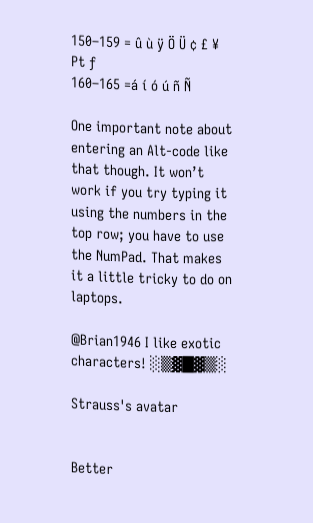150–159 = û ù ÿ Ö Ü ¢ £ ¥ ₧ ƒ
160–165 =á í ó ú ñ Ñ

One important note about entering an Alt-code like that though. It won’t work if you try typing it using the numbers in the top row; you have to use the NumPad. That makes it a little tricky to do on laptops.

@Brian1946 I like exotic characters! ░▒▓█▓▒░

Strauss's avatar


Better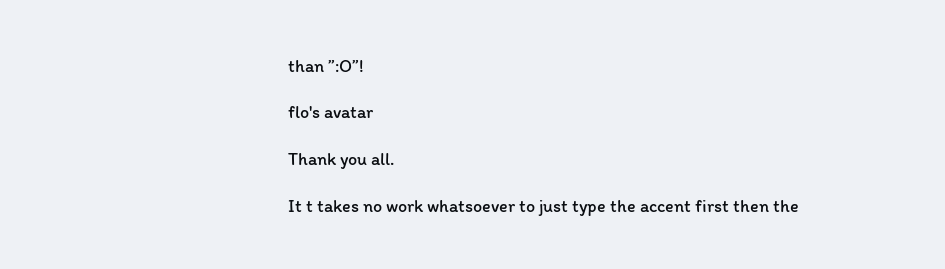than ”:O”!

flo's avatar

Thank you all.

It t takes no work whatsoever to just type the accent first then the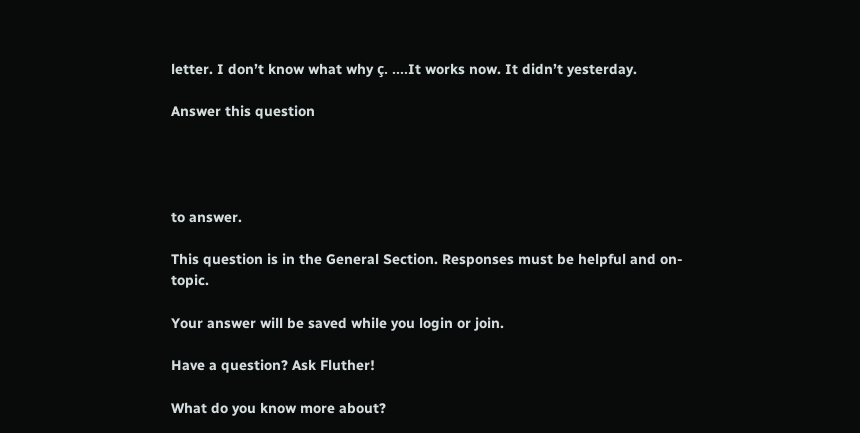letter. I don’t know what why ç. ....It works now. It didn’t yesterday.

Answer this question




to answer.

This question is in the General Section. Responses must be helpful and on-topic.

Your answer will be saved while you login or join.

Have a question? Ask Fluther!

What do you know more about?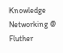Knowledge Networking @ Fluther